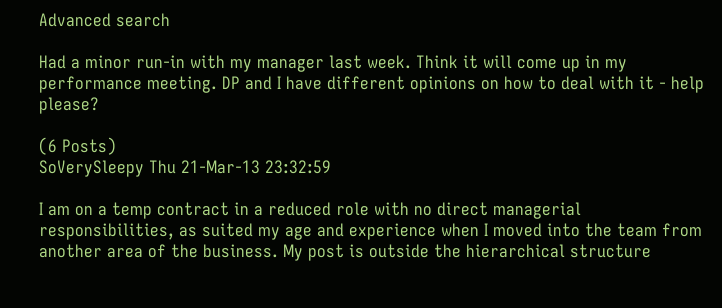Advanced search

Had a minor run-in with my manager last week. Think it will come up in my performance meeting. DP and I have different opinions on how to deal with it - help please?

(6 Posts)
SoVerySleepy Thu 21-Mar-13 23:32:59

I am on a temp contract in a reduced role with no direct managerial responsibilities, as suited my age and experience when I moved into the team from another area of the business. My post is outside the hierarchical structure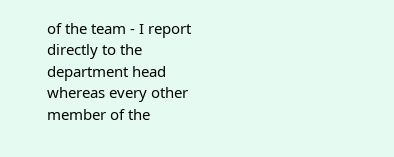of the team - I report directly to the department head whereas every other member of the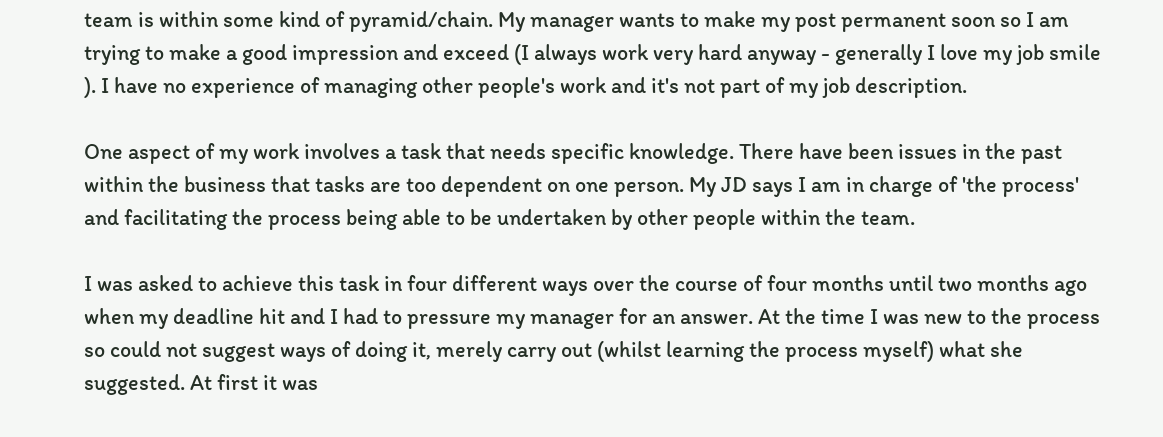team is within some kind of pyramid/chain. My manager wants to make my post permanent soon so I am trying to make a good impression and exceed (I always work very hard anyway - generally I love my job smile ). I have no experience of managing other people's work and it's not part of my job description.

One aspect of my work involves a task that needs specific knowledge. There have been issues in the past within the business that tasks are too dependent on one person. My JD says I am in charge of 'the process' and facilitating the process being able to be undertaken by other people within the team.

I was asked to achieve this task in four different ways over the course of four months until two months ago when my deadline hit and I had to pressure my manager for an answer. At the time I was new to the process so could not suggest ways of doing it, merely carry out (whilst learning the process myself) what she suggested. At first it was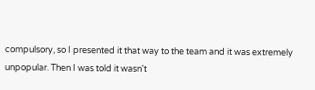compulsory, so I presented it that way to the team and it was extremely unpopular. Then I was told it wasn't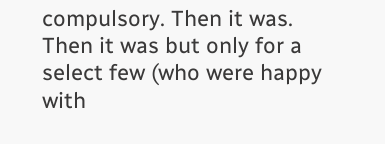compulsory. Then it was. Then it was but only for a select few (who were happy with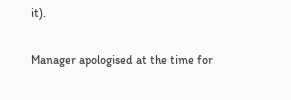it).

Manager apologised at the time for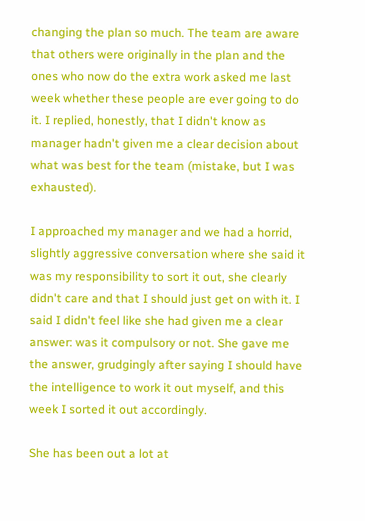changing the plan so much. The team are aware that others were originally in the plan and the ones who now do the extra work asked me last week whether these people are ever going to do it. I replied, honestly, that I didn't know as manager hadn't given me a clear decision about what was best for the team (mistake, but I was exhausted).

I approached my manager and we had a horrid, slightly aggressive conversation where she said it was my responsibility to sort it out, she clearly didn't care and that I should just get on with it. I said I didn't feel like she had given me a clear answer: was it compulsory or not. She gave me the answer, grudgingly after saying I should have the intelligence to work it out myself, and this week I sorted it out accordingly.

She has been out a lot at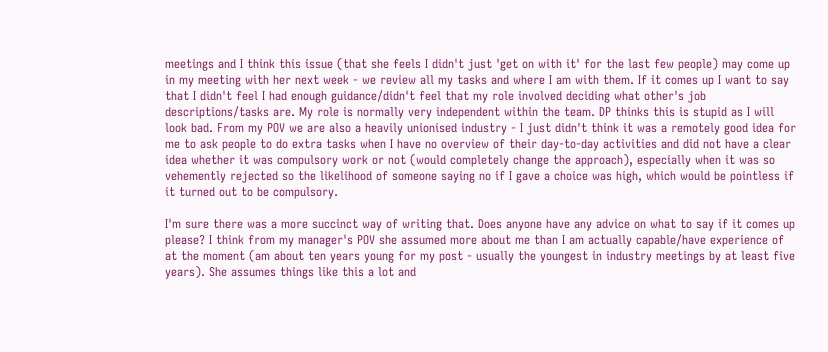meetings and I think this issue (that she feels I didn't just 'get on with it' for the last few people) may come up in my meeting with her next week - we review all my tasks and where I am with them. If it comes up I want to say that I didn't feel I had enough guidance/didn't feel that my role involved deciding what other's job descriptions/tasks are. My role is normally very independent within the team. DP thinks this is stupid as I will look bad. From my POV we are also a heavily unionised industry - I just didn't think it was a remotely good idea for me to ask people to do extra tasks when I have no overview of their day-to-day activities and did not have a clear idea whether it was compulsory work or not (would completely change the approach), especially when it was so vehemently rejected so the likelihood of someone saying no if I gave a choice was high, which would be pointless if it turned out to be compulsory.

I'm sure there was a more succinct way of writing that. Does anyone have any advice on what to say if it comes up please? I think from my manager's POV she assumed more about me than I am actually capable/have experience of at the moment (am about ten years young for my post - usually the youngest in industry meetings by at least five years). She assumes things like this a lot and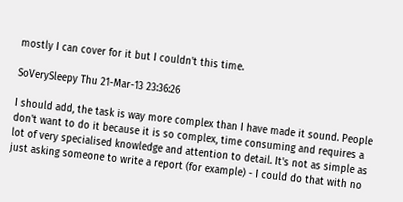mostly I can cover for it but I couldn't this time.

SoVerySleepy Thu 21-Mar-13 23:36:26

I should add, the task is way more complex than I have made it sound. People don't want to do it because it is so complex, time consuming and requires a lot of very specialised knowledge and attention to detail. It's not as simple as just asking someone to write a report (for example) - I could do that with no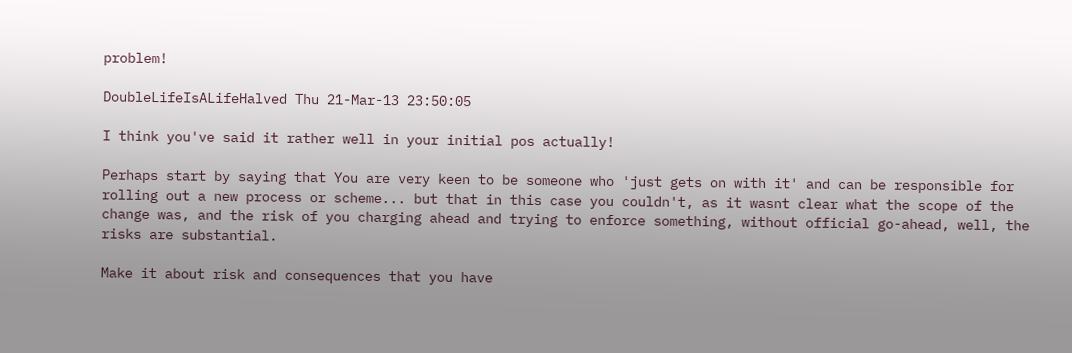problem!

DoubleLifeIsALifeHalved Thu 21-Mar-13 23:50:05

I think you've said it rather well in your initial pos actually!

Perhaps start by saying that You are very keen to be someone who 'just gets on with it' and can be responsible for rolling out a new process or scheme... but that in this case you couldn't, as it wasnt clear what the scope of the change was, and the risk of you charging ahead and trying to enforce something, without official go-ahead, well, the risks are substantial.

Make it about risk and consequences that you have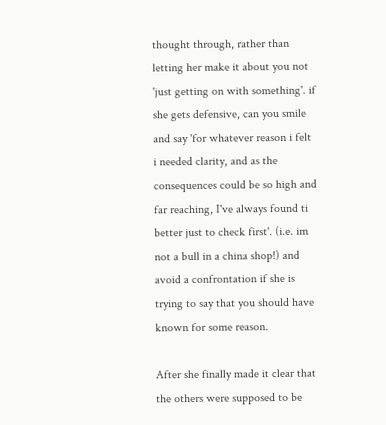thought through, rather than letting her make it about you not 'just getting on with something'. if she gets defensive, can you smile and say 'for whatever reason i felt i needed clarity, and as the consequences could be so high and far reaching, I've always found ti better just to check first'. (i.e. im not a bull in a china shop!) and avoid a confrontation if she is trying to say that you should have known for some reason.

After she finally made it clear that the others were supposed to be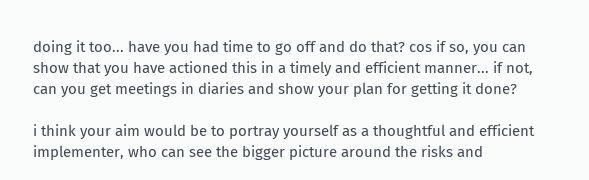doing it too... have you had time to go off and do that? cos if so, you can show that you have actioned this in a timely and efficient manner... if not, can you get meetings in diaries and show your plan for getting it done?

i think your aim would be to portray yourself as a thoughtful and efficient implementer, who can see the bigger picture around the risks and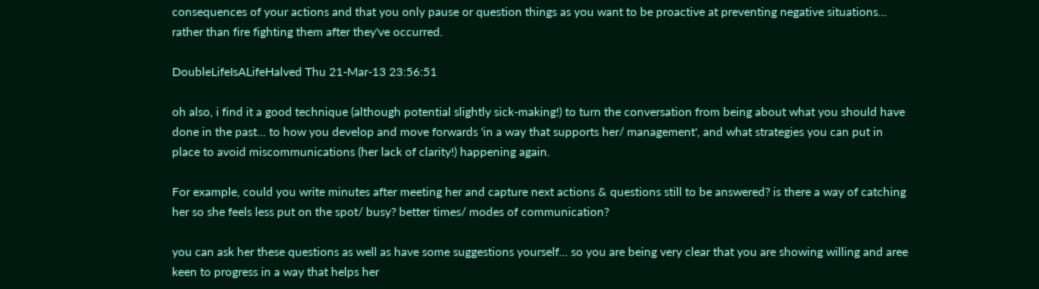consequences of your actions and that you only pause or question things as you want to be proactive at preventing negative situations... rather than fire fighting them after they've occurred.

DoubleLifeIsALifeHalved Thu 21-Mar-13 23:56:51

oh also, i find it a good technique (although potential slightly sick-making!) to turn the conversation from being about what you should have done in the past... to how you develop and move forwards 'in a way that supports her/ management', and what strategies you can put in place to avoid miscommunications (her lack of clarity!) happening again.

For example, could you write minutes after meeting her and capture next actions & questions still to be answered? is there a way of catching her so she feels less put on the spot/ busy? better times/ modes of communication?

you can ask her these questions as well as have some suggestions yourself... so you are being very clear that you are showing willing and aree keen to progress in a way that helps her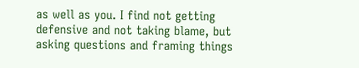as well as you. I find not getting defensive and not taking blame, but asking questions and framing things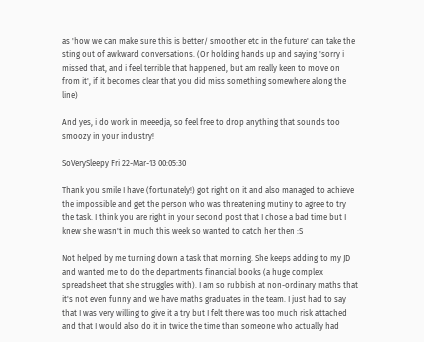as 'how we can make sure this is better/ smoother etc in the future' can take the sting out of awkward conversations. (Or holding hands up and saying 'sorry i missed that, and i feel terrible that happened, but am really keen to move on from it', if it becomes clear that you did miss something somewhere along the line)

And yes, i do work in meeedja, so feel free to drop anything that sounds too smoozy in your industry!

SoVerySleepy Fri 22-Mar-13 00:05:30

Thank you smile I have (fortunately!) got right on it and also managed to achieve the impossible and get the person who was threatening mutiny to agree to try the task. I think you are right in your second post that I chose a bad time but I knew she wasn't in much this week so wanted to catch her then :S

Not helped by me turning down a task that morning. She keeps adding to my JD and wanted me to do the departments financial books (a huge complex spreadsheet that she struggles with). I am so rubbish at non-ordinary maths that it's not even funny and we have maths graduates in the team. I just had to say that I was very willing to give it a try but I felt there was too much risk attached and that I would also do it in twice the time than someone who actually had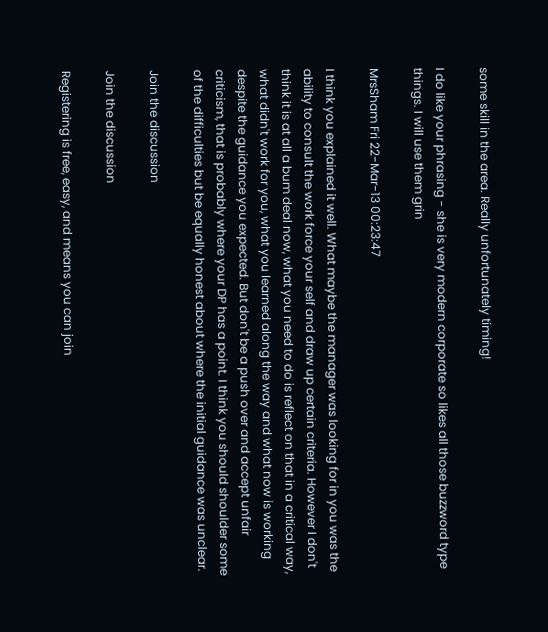some skill in the area. Really unfortunately timing!

I do like your phrasing - she is very modern corporate so likes all those buzzword type things. I will use them grin

MrsSham Fri 22-Mar-13 00:23:47

I think you explained it well. What maybe the manager was looking for in you was the ability to consult the work force your self and draw up certain criteria. However I don't think it is at all a bum deal now, what you need to do is reflect on that in a critical way, what didn't work for you, what you learned along the way and what now is working despite the guidance you expected. But don't be a push over and accept unfair criticism, that is probably where your DP has a point. I think you should shoulder some of the difficulties but be equally honest about where the initial guidance was unclear.

Join the discussion

Join the discussion

Registering is free, easy, and means you can join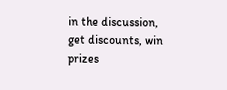in the discussion, get discounts, win prizes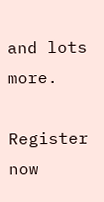and lots more.

Register now